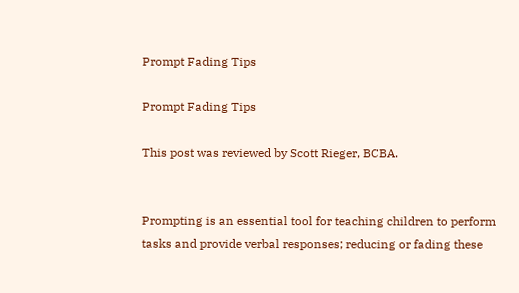Prompt Fading Tips

Prompt Fading Tips

This post was reviewed by Scott Rieger, BCBA.


Prompting is an essential tool for teaching children to perform tasks and provide verbal responses; reducing or fading these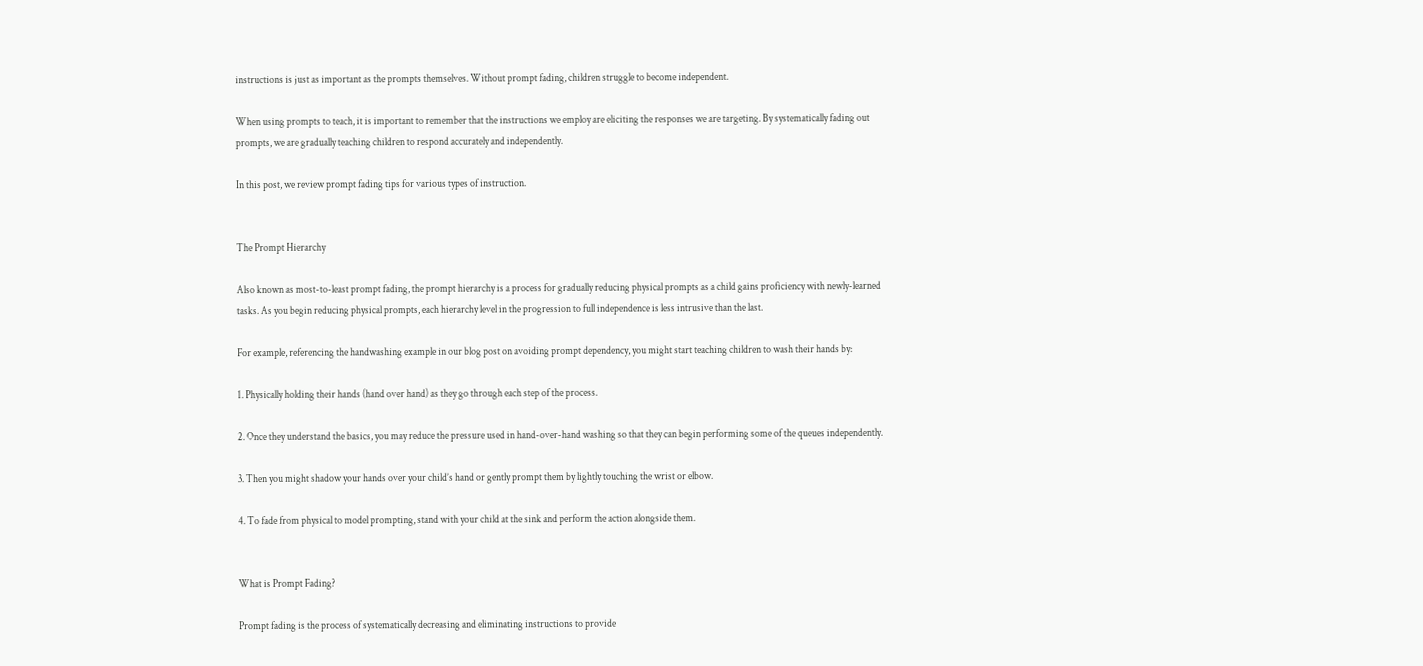instructions is just as important as the prompts themselves. Without prompt fading, children struggle to become independent.

When using prompts to teach, it is important to remember that the instructions we employ are eliciting the responses we are targeting. By systematically fading out prompts, we are gradually teaching children to respond accurately and independently.

In this post, we review prompt fading tips for various types of instruction.


The Prompt Hierarchy

Also known as most-to-least prompt fading, the prompt hierarchy is a process for gradually reducing physical prompts as a child gains proficiency with newly-learned tasks. As you begin reducing physical prompts, each hierarchy level in the progression to full independence is less intrusive than the last.

For example, referencing the handwashing example in our blog post on avoiding prompt dependency, you might start teaching children to wash their hands by:

1. Physically holding their hands (hand over hand) as they go through each step of the process.

2. Once they understand the basics, you may reduce the pressure used in hand-over-hand washing so that they can begin performing some of the queues independently.

3. Then you might shadow your hands over your child’s hand or gently prompt them by lightly touching the wrist or elbow.

4. To fade from physical to model prompting, stand with your child at the sink and perform the action alongside them.


What is Prompt Fading?

Prompt fading is the process of systematically decreasing and eliminating instructions to provide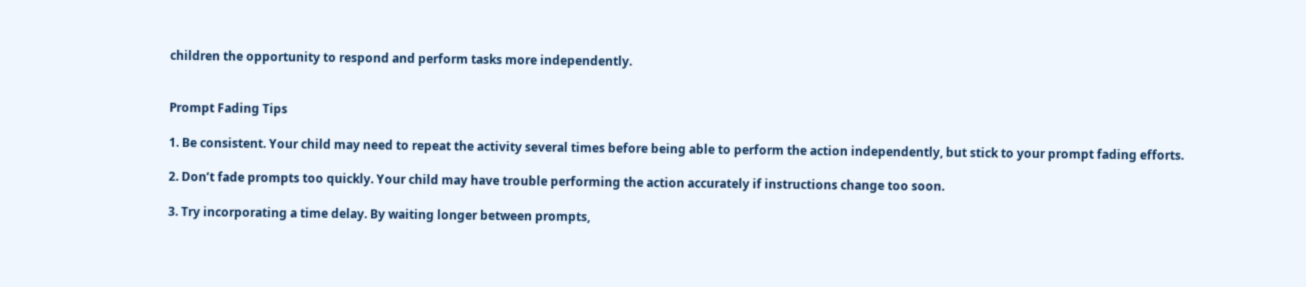children the opportunity to respond and perform tasks more independently.


Prompt Fading Tips

1. Be consistent. Your child may need to repeat the activity several times before being able to perform the action independently, but stick to your prompt fading efforts.

2. Don’t fade prompts too quickly. Your child may have trouble performing the action accurately if instructions change too soon.

3. Try incorporating a time delay. By waiting longer between prompts,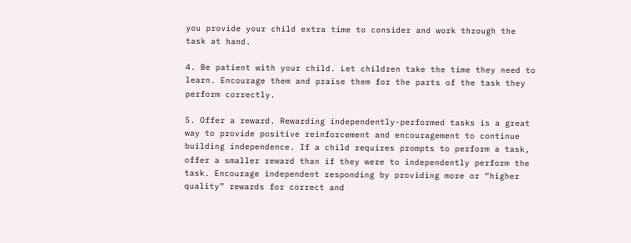you provide your child extra time to consider and work through the task at hand.

4. Be patient with your child. Let children take the time they need to learn. Encourage them and praise them for the parts of the task they perform correctly.

5. Offer a reward. Rewarding independently-performed tasks is a great way to provide positive reinforcement and encouragement to continue building independence. If a child requires prompts to perform a task, offer a smaller reward than if they were to independently perform the task. Encourage independent responding by providing more or “higher quality” rewards for correct and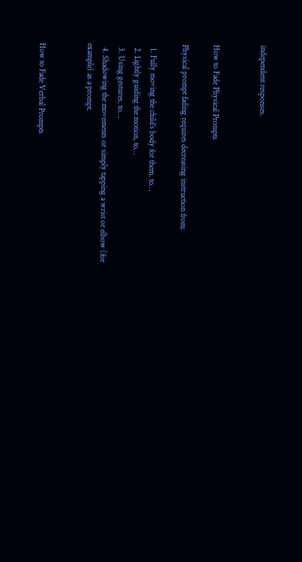independent responses.


How to Fade Physical Prompts

Physical prompt fading requires decreasing instruction from:

  1. Fully moving the child’s body for them, to…
  2. Lightly guiding the motion, to…
  3. Using gestures, to…
  4. Shadowing the movements or simply tapping a wrist or elbow (for example) as a prompt.


How to Fade Verbal Prompts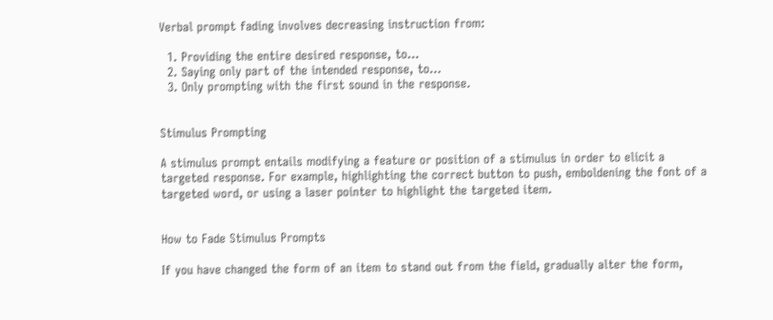Verbal prompt fading involves decreasing instruction from:

  1. Providing the entire desired response, to…
  2. Saying only part of the intended response, to…
  3. Only prompting with the first sound in the response.


Stimulus Prompting

A stimulus prompt entails modifying a feature or position of a stimulus in order to elicit a targeted response. For example, highlighting the correct button to push, emboldening the font of a targeted word, or using a laser pointer to highlight the targeted item.


How to Fade Stimulus Prompts

If you have changed the form of an item to stand out from the field, gradually alter the form,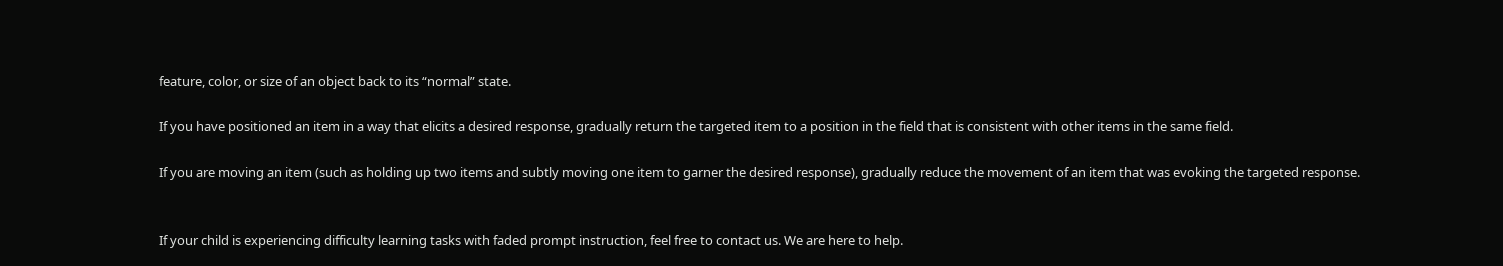feature, color, or size of an object back to its “normal” state.

If you have positioned an item in a way that elicits a desired response, gradually return the targeted item to a position in the field that is consistent with other items in the same field.

If you are moving an item (such as holding up two items and subtly moving one item to garner the desired response), gradually reduce the movement of an item that was evoking the targeted response.


If your child is experiencing difficulty learning tasks with faded prompt instruction, feel free to contact us. We are here to help.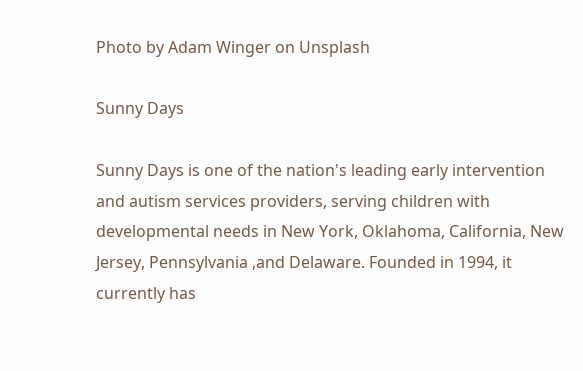Photo by Adam Winger on Unsplash

Sunny Days

Sunny Days is one of the nation's leading early intervention and autism services providers, serving children with developmental needs in New York, Oklahoma, California, New Jersey, Pennsylvania ,and Delaware. Founded in 1994, it currently has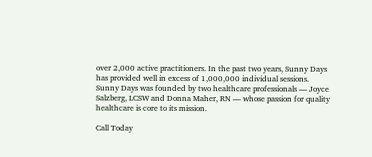over 2,000 active practitioners. In the past two years, Sunny Days has provided well in excess of 1,000,000 individual sessions. Sunny Days was founded by two healthcare professionals — Joyce Salzberg, LCSW and Donna Maher, RN — whose passion for quality healthcare is core to its mission.

Call Today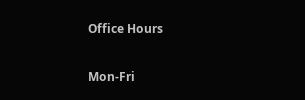Office Hours

Mon-Fri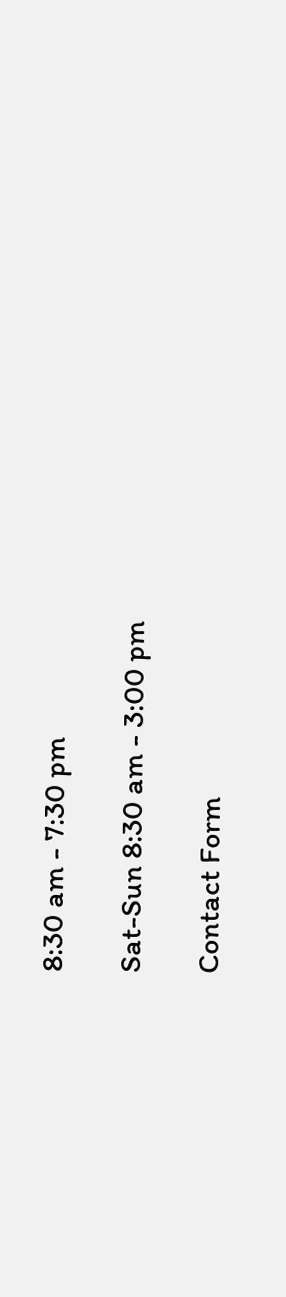8:30 am - 7:30 pm

Sat-Sun 8:30 am - 3:00 pm

Contact Form